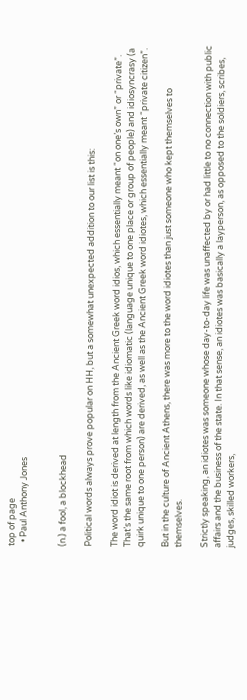top of page
  • Paul Anthony Jones


(n.) a fool, a blockhead

Political words always prove popular on HH, but a somewhat unexpected addition to our list is this:

The word idiot is derived at length from the Ancient Greek word idios, which essentially meant “on one’s own” or “private”. That’s the same root from which words like idiomatic (language unique to one place or group of people) and idiosyncrasy (a quirk unique to one person) are derived, as well as the Ancient Greek word idiotes, which essentially meant “private citizen”.

But in the culture of Ancient Athens, there was more to the word idiotes than just someone who kept themselves to themselves.

Strictly speaking, an idiotes was someone whose day-to-day life was unaffected by or had little to no connection with public affairs and the business of the state. In that sense, an idiotes was basically a layperson, as opposed to the soldiers, scribes, judges, skilled workers,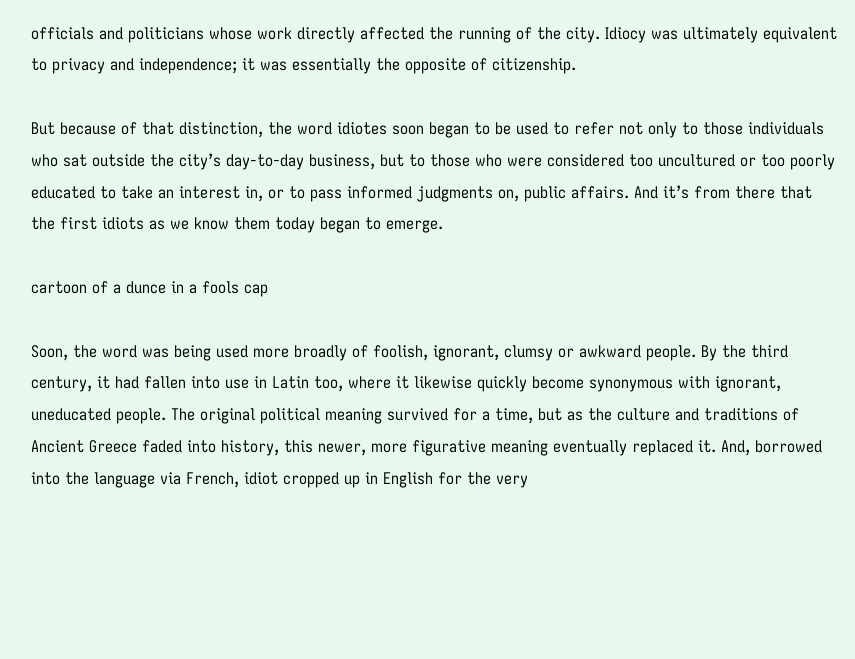officials and politicians whose work directly affected the running of the city. Idiocy was ultimately equivalent to privacy and independence; it was essentially the opposite of citizenship.

But because of that distinction, the word idiotes soon began to be used to refer not only to those individuals who sat outside the city’s day-to-day business, but to those who were considered too uncultured or too poorly educated to take an interest in, or to pass informed judgments on, public affairs. And it’s from there that the first idiots as we know them today began to emerge.

cartoon of a dunce in a fools cap

Soon, the word was being used more broadly of foolish, ignorant, clumsy or awkward people. By the third century, it had fallen into use in Latin too, where it likewise quickly become synonymous with ignorant, uneducated people. The original political meaning survived for a time, but as the culture and traditions of Ancient Greece faded into history, this newer, more figurative meaning eventually replaced it. And, borrowed into the language via French, idiot cropped up in English for the very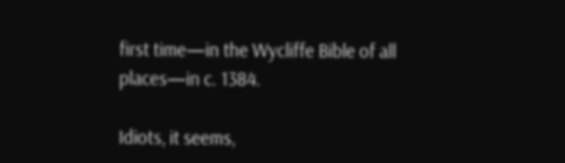first time—in the Wycliffe Bible of all places—in c. 1384.

Idiots, it seems,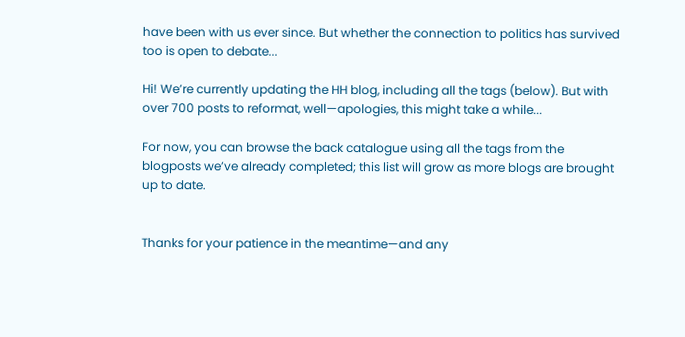have been with us ever since. But whether the connection to politics has survived too is open to debate...

Hi! We’re currently updating the HH blog, including all the tags (below). But with over 700 posts to reformat, well—apologies, this might take a while...

For now, you can browse the back catalogue using all the tags from the blogposts we’ve already completed; this list will grow as more blogs are brought up to date.


Thanks for your patience in the meantime—and any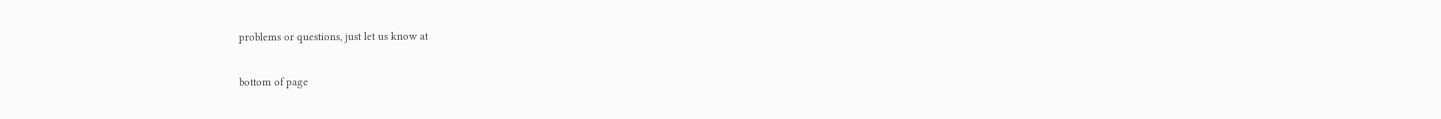problems or questions, just let us know at

bottom of page